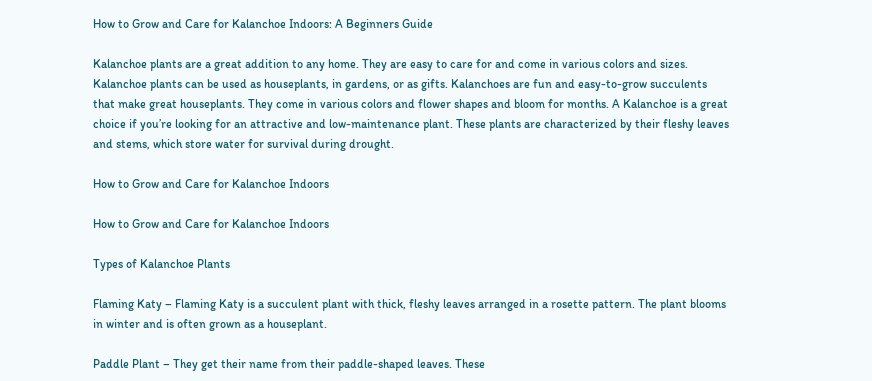How to Grow and Care for Kalanchoe Indoors: A Beginners Guide

Kalanchoe plants are a great addition to any home. They are easy to care for and come in various colors and sizes. Kalanchoe plants can be used as houseplants, in gardens, or as gifts. Kalanchoes are fun and easy-to-grow succulents that make great houseplants. They come in various colors and flower shapes and bloom for months. A Kalanchoe is a great choice if you’re looking for an attractive and low-maintenance plant. These plants are characterized by their fleshy leaves and stems, which store water for survival during drought.

How to Grow and Care for Kalanchoe Indoors

How to Grow and Care for Kalanchoe Indoors

Types of Kalanchoe Plants

Flaming Katy – Flaming Katy is a succulent plant with thick, fleshy leaves arranged in a rosette pattern. The plant blooms in winter and is often grown as a houseplant.

Paddle Plant – They get their name from their paddle-shaped leaves. These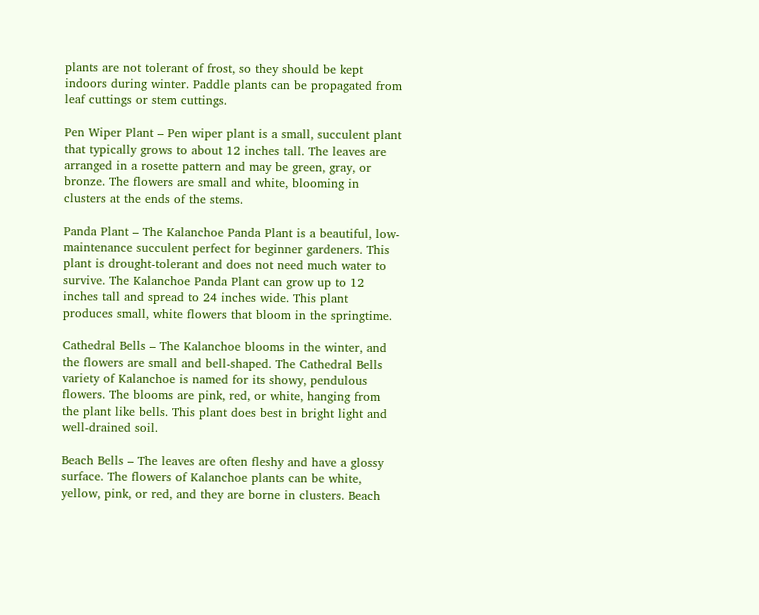plants are not tolerant of frost, so they should be kept indoors during winter. Paddle plants can be propagated from leaf cuttings or stem cuttings.

Pen Wiper Plant – Pen wiper plant is a small, succulent plant that typically grows to about 12 inches tall. The leaves are arranged in a rosette pattern and may be green, gray, or bronze. The flowers are small and white, blooming in clusters at the ends of the stems.

Panda Plant – The Kalanchoe Panda Plant is a beautiful, low-maintenance succulent perfect for beginner gardeners. This plant is drought-tolerant and does not need much water to survive. The Kalanchoe Panda Plant can grow up to 12 inches tall and spread to 24 inches wide. This plant produces small, white flowers that bloom in the springtime.

Cathedral Bells – The Kalanchoe blooms in the winter, and the flowers are small and bell-shaped. The Cathedral Bells variety of Kalanchoe is named for its showy, pendulous flowers. The blooms are pink, red, or white, hanging from the plant like bells. This plant does best in bright light and well-drained soil.

Beach Bells – The leaves are often fleshy and have a glossy surface. The flowers of Kalanchoe plants can be white, yellow, pink, or red, and they are borne in clusters. Beach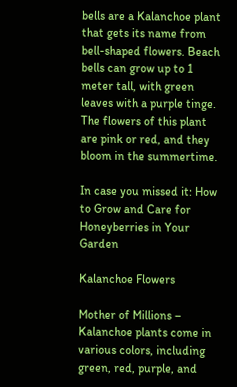bells are a Kalanchoe plant that gets its name from bell-shaped flowers. Beach bells can grow up to 1 meter tall, with green leaves with a purple tinge. The flowers of this plant are pink or red, and they bloom in the summertime.

In case you missed it: How to Grow and Care for Honeyberries in Your Garden

Kalanchoe Flowers

Mother of Millions – Kalanchoe plants come in various colors, including green, red, purple, and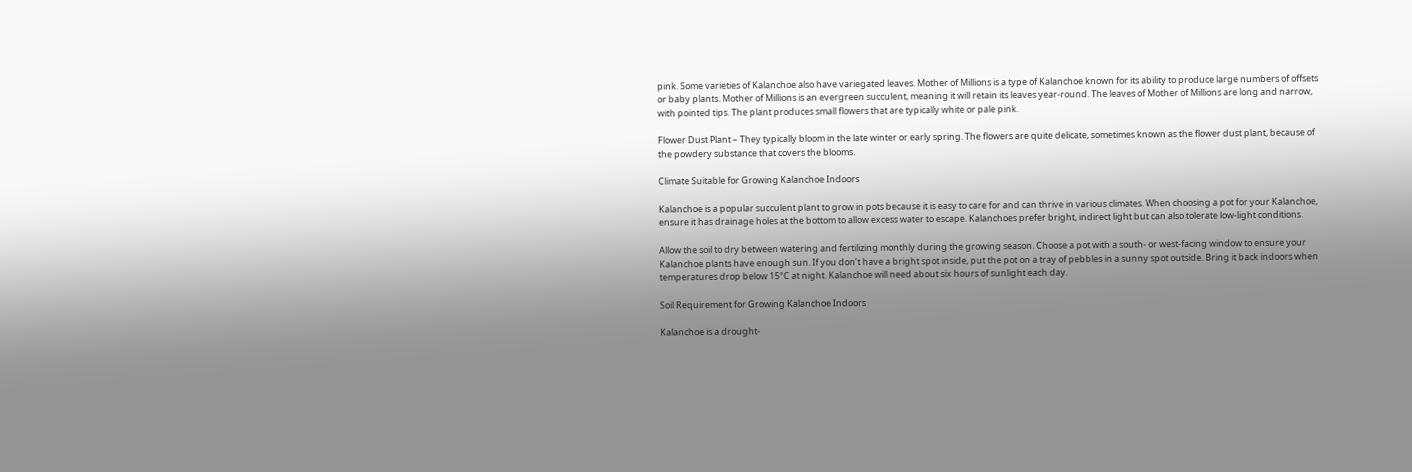pink. Some varieties of Kalanchoe also have variegated leaves. Mother of Millions is a type of Kalanchoe known for its ability to produce large numbers of offsets or baby plants. Mother of Millions is an evergreen succulent, meaning it will retain its leaves year-round. The leaves of Mother of Millions are long and narrow, with pointed tips. The plant produces small flowers that are typically white or pale pink.

Flower Dust Plant – They typically bloom in the late winter or early spring. The flowers are quite delicate, sometimes known as the flower dust plant, because of the powdery substance that covers the blooms.

Climate Suitable for Growing Kalanchoe Indoors

Kalanchoe is a popular succulent plant to grow in pots because it is easy to care for and can thrive in various climates. When choosing a pot for your Kalanchoe, ensure it has drainage holes at the bottom to allow excess water to escape. Kalanchoes prefer bright, indirect light but can also tolerate low-light conditions.

Allow the soil to dry between watering and fertilizing monthly during the growing season. Choose a pot with a south- or west-facing window to ensure your Kalanchoe plants have enough sun. If you don’t have a bright spot inside, put the pot on a tray of pebbles in a sunny spot outside. Bring it back indoors when temperatures drop below 15°C at night. Kalanchoe will need about six hours of sunlight each day.

Soil Requirement for Growing Kalanchoe Indoors

Kalanchoe is a drought-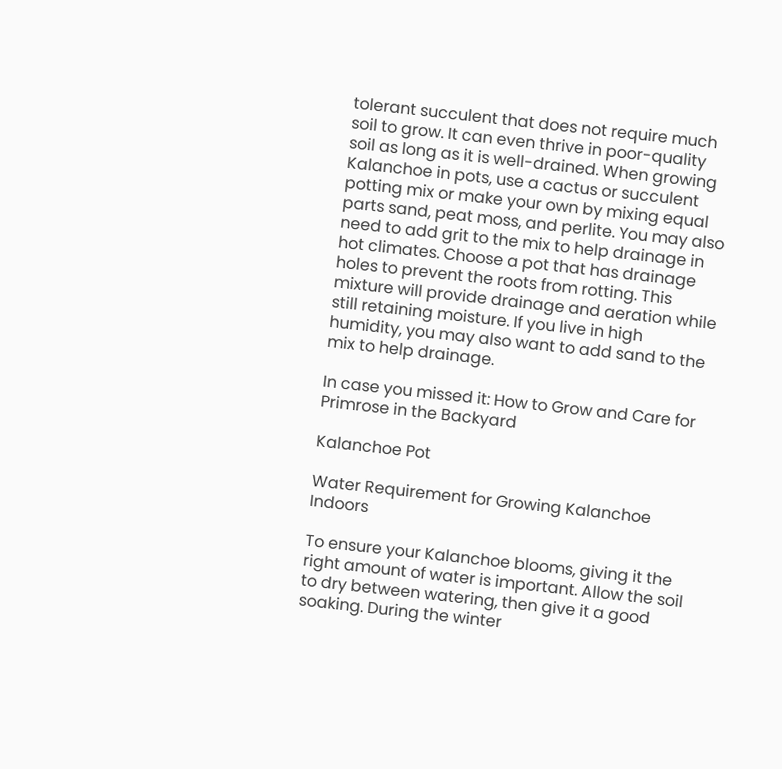tolerant succulent that does not require much soil to grow. It can even thrive in poor-quality soil as long as it is well-drained. When growing Kalanchoe in pots, use a cactus or succulent potting mix or make your own by mixing equal parts sand, peat moss, and perlite. You may also need to add grit to the mix to help drainage in hot climates. Choose a pot that has drainage holes to prevent the roots from rotting. This mixture will provide drainage and aeration while still retaining moisture. If you live in high humidity, you may also want to add sand to the mix to help drainage.

In case you missed it: How to Grow and Care for Primrose in the Backyard

Kalanchoe Pot

Water Requirement for Growing Kalanchoe Indoors

To ensure your Kalanchoe blooms, giving it the right amount of water is important. Allow the soil to dry between watering, then give it a good soaking. During the winter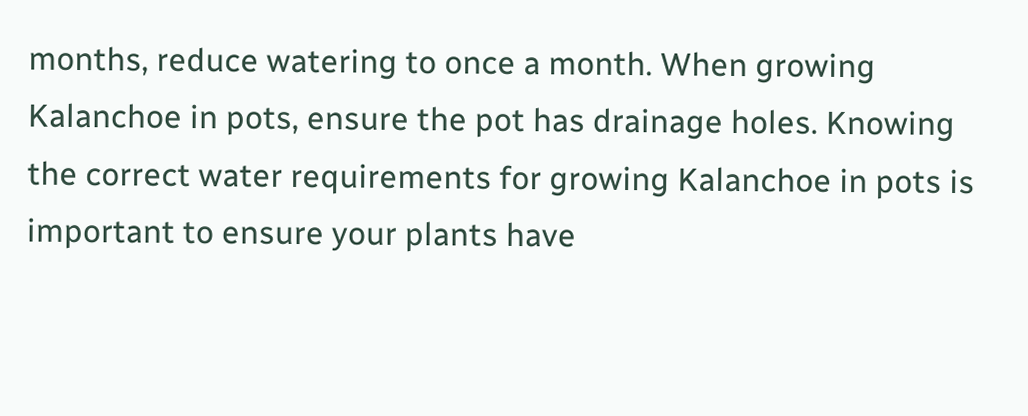months, reduce watering to once a month. When growing Kalanchoe in pots, ensure the pot has drainage holes. Knowing the correct water requirements for growing Kalanchoe in pots is important to ensure your plants have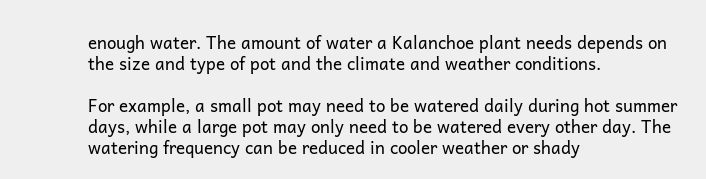enough water. The amount of water a Kalanchoe plant needs depends on the size and type of pot and the climate and weather conditions.

For example, a small pot may need to be watered daily during hot summer days, while a large pot may only need to be watered every other day. The watering frequency can be reduced in cooler weather or shady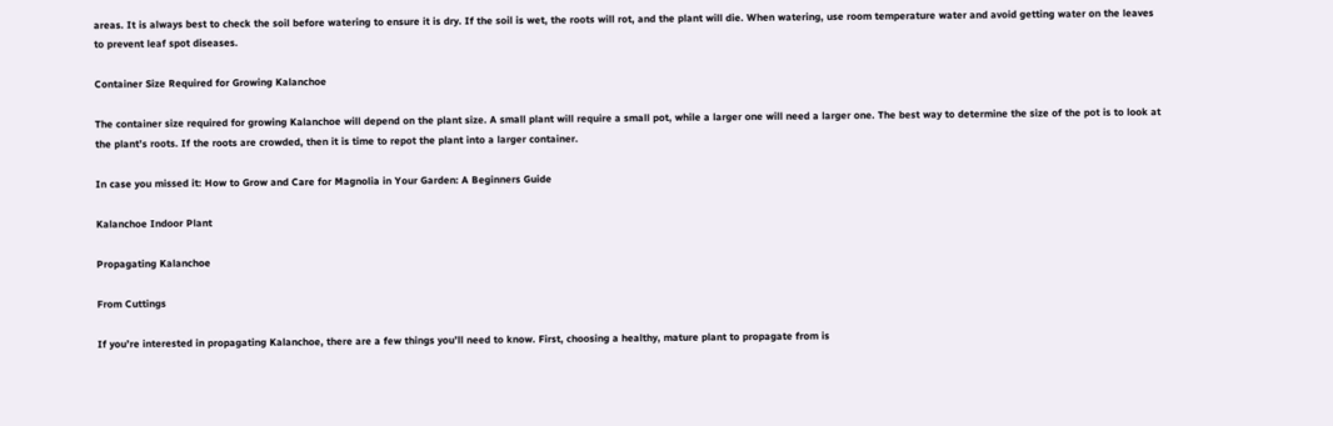areas. It is always best to check the soil before watering to ensure it is dry. If the soil is wet, the roots will rot, and the plant will die. When watering, use room temperature water and avoid getting water on the leaves to prevent leaf spot diseases.

Container Size Required for Growing Kalanchoe

The container size required for growing Kalanchoe will depend on the plant size. A small plant will require a small pot, while a larger one will need a larger one. The best way to determine the size of the pot is to look at the plant’s roots. If the roots are crowded, then it is time to repot the plant into a larger container.

In case you missed it: How to Grow and Care for Magnolia in Your Garden: A Beginners Guide

Kalanchoe Indoor Plant

Propagating Kalanchoe

From Cuttings

If you’re interested in propagating Kalanchoe, there are a few things you’ll need to know. First, choosing a healthy, mature plant to propagate from is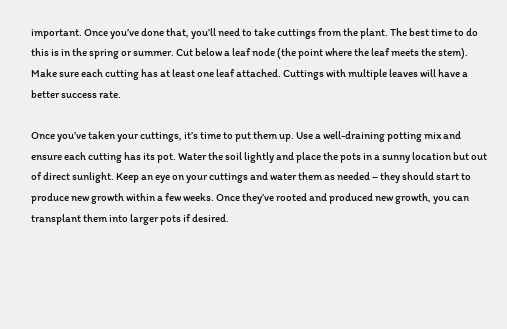important. Once you’ve done that, you’ll need to take cuttings from the plant. The best time to do this is in the spring or summer. Cut below a leaf node (the point where the leaf meets the stem). Make sure each cutting has at least one leaf attached. Cuttings with multiple leaves will have a better success rate.

Once you’ve taken your cuttings, it’s time to put them up. Use a well-draining potting mix and ensure each cutting has its pot. Water the soil lightly and place the pots in a sunny location but out of direct sunlight. Keep an eye on your cuttings and water them as needed – they should start to produce new growth within a few weeks. Once they’ve rooted and produced new growth, you can transplant them into larger pots if desired.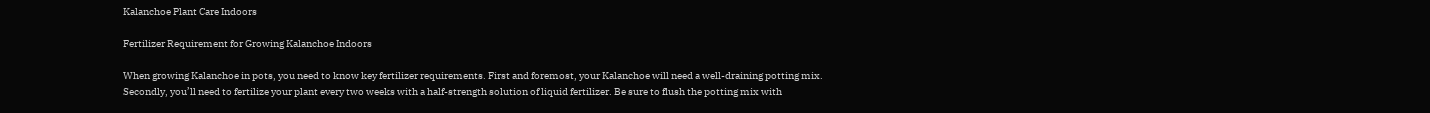Kalanchoe Plant Care Indoors

Fertilizer Requirement for Growing Kalanchoe Indoors

When growing Kalanchoe in pots, you need to know key fertilizer requirements. First and foremost, your Kalanchoe will need a well-draining potting mix. Secondly, you’ll need to fertilize your plant every two weeks with a half-strength solution of liquid fertilizer. Be sure to flush the potting mix with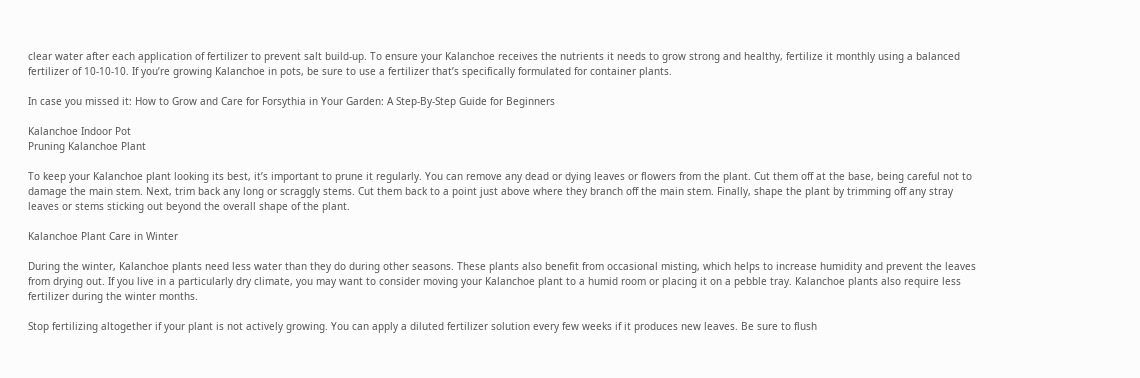clear water after each application of fertilizer to prevent salt build-up. To ensure your Kalanchoe receives the nutrients it needs to grow strong and healthy, fertilize it monthly using a balanced fertilizer of 10-10-10. If you’re growing Kalanchoe in pots, be sure to use a fertilizer that’s specifically formulated for container plants.

In case you missed it: How to Grow and Care for Forsythia in Your Garden: A Step-By-Step Guide for Beginners

Kalanchoe Indoor Pot
Pruning Kalanchoe Plant

To keep your Kalanchoe plant looking its best, it’s important to prune it regularly. You can remove any dead or dying leaves or flowers from the plant. Cut them off at the base, being careful not to damage the main stem. Next, trim back any long or scraggly stems. Cut them back to a point just above where they branch off the main stem. Finally, shape the plant by trimming off any stray leaves or stems sticking out beyond the overall shape of the plant.

Kalanchoe Plant Care in Winter

During the winter, Kalanchoe plants need less water than they do during other seasons. These plants also benefit from occasional misting, which helps to increase humidity and prevent the leaves from drying out. If you live in a particularly dry climate, you may want to consider moving your Kalanchoe plant to a humid room or placing it on a pebble tray. Kalanchoe plants also require less fertilizer during the winter months.

Stop fertilizing altogether if your plant is not actively growing. You can apply a diluted fertilizer solution every few weeks if it produces new leaves. Be sure to flush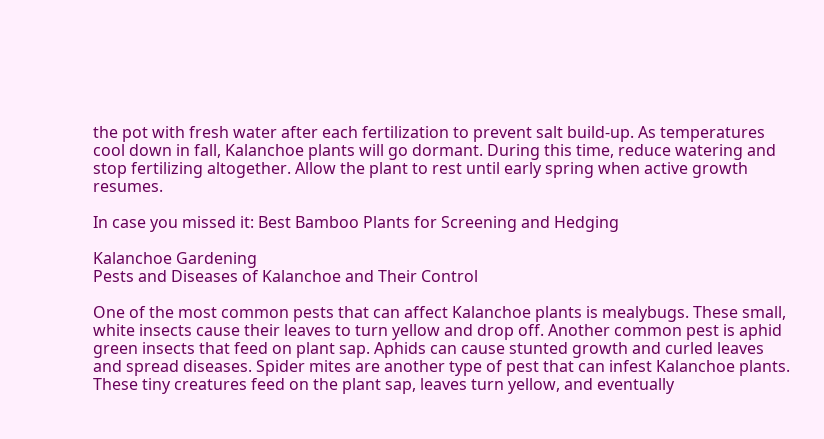the pot with fresh water after each fertilization to prevent salt build-up. As temperatures cool down in fall, Kalanchoe plants will go dormant. During this time, reduce watering and stop fertilizing altogether. Allow the plant to rest until early spring when active growth resumes.

In case you missed it: Best Bamboo Plants for Screening and Hedging

Kalanchoe Gardening
Pests and Diseases of Kalanchoe and Their Control

One of the most common pests that can affect Kalanchoe plants is mealybugs. These small, white insects cause their leaves to turn yellow and drop off. Another common pest is aphid green insects that feed on plant sap. Aphids can cause stunted growth and curled leaves and spread diseases. Spider mites are another type of pest that can infest Kalanchoe plants. These tiny creatures feed on the plant sap, leaves turn yellow, and eventually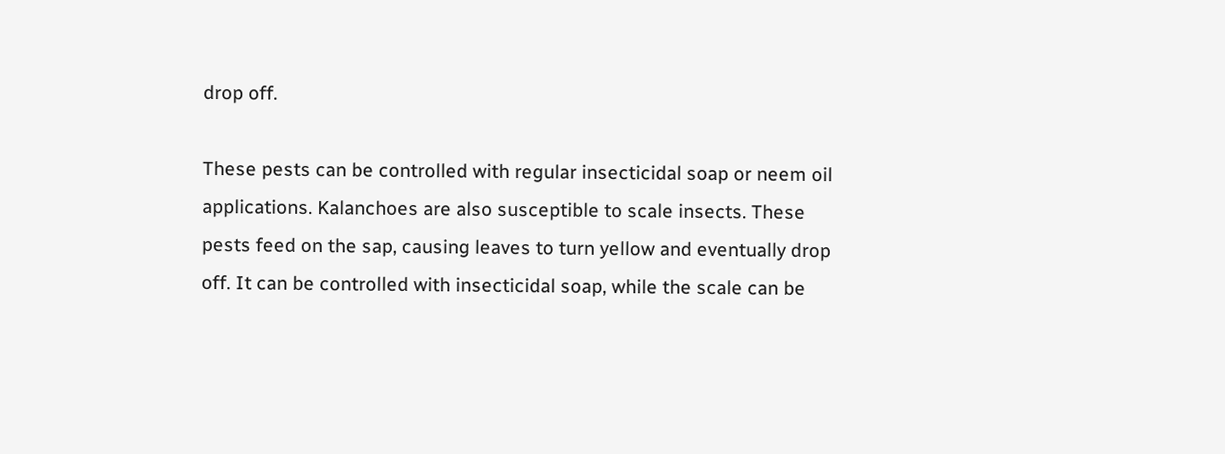drop off.

These pests can be controlled with regular insecticidal soap or neem oil applications. Kalanchoes are also susceptible to scale insects. These pests feed on the sap, causing leaves to turn yellow and eventually drop off. It can be controlled with insecticidal soap, while the scale can be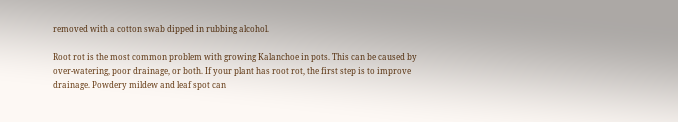removed with a cotton swab dipped in rubbing alcohol.

Root rot is the most common problem with growing Kalanchoe in pots. This can be caused by over-watering, poor drainage, or both. If your plant has root rot, the first step is to improve drainage. Powdery mildew and leaf spot can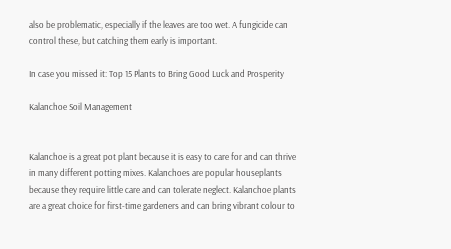also be problematic, especially if the leaves are too wet. A fungicide can control these, but catching them early is important.

In case you missed it: Top 15 Plants to Bring Good Luck and Prosperity

Kalanchoe Soil Management


Kalanchoe is a great pot plant because it is easy to care for and can thrive in many different potting mixes. Kalanchoes are popular houseplants because they require little care and can tolerate neglect. Kalanchoe plants are a great choice for first-time gardeners and can bring vibrant colour to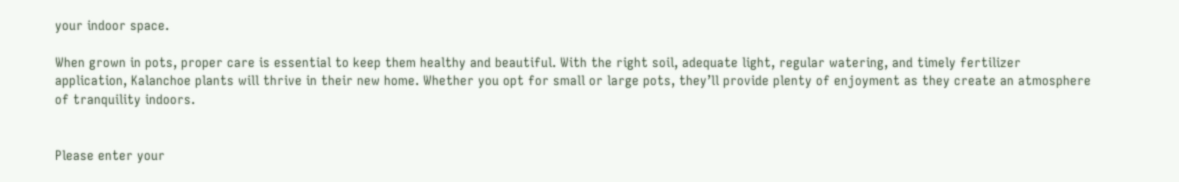your indoor space.

When grown in pots, proper care is essential to keep them healthy and beautiful. With the right soil, adequate light, regular watering, and timely fertilizer application, Kalanchoe plants will thrive in their new home. Whether you opt for small or large pots, they’ll provide plenty of enjoyment as they create an atmosphere of tranquility indoors.


Please enter your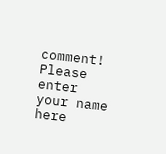comment!
Please enter your name here